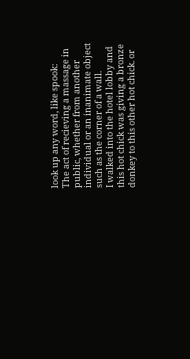look up any word, like spook:
The act of recieving a massage in public, whether from another individual or an inanimate object such as the corner of a wall.
I walked into the hotel lobby and this hot chick was giving a bronze donkey to this other hot chick. or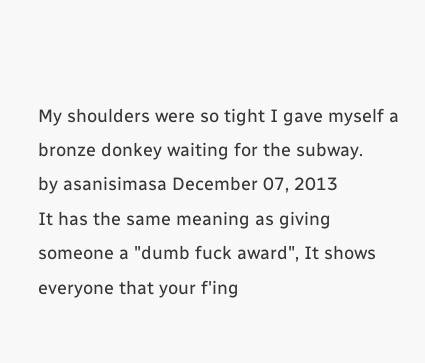My shoulders were so tight I gave myself a bronze donkey waiting for the subway.
by asanisimasa December 07, 2013
It has the same meaning as giving someone a "dumb fuck award", It shows everyone that your f'ing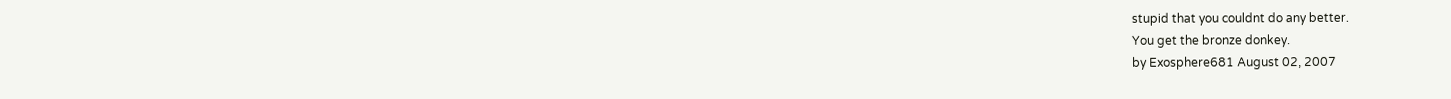stupid that you couldnt do any better.
You get the bronze donkey.
by Exosphere681 August 02, 2007